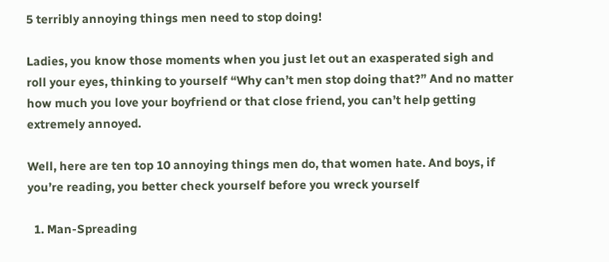5 terribly annoying things men need to stop doing!

Ladies, you know those moments when you just let out an exasperated sigh and roll your eyes, thinking to yourself “Why can’t men stop doing that?” And no matter how much you love your boyfriend or that close friend, you can’t help getting extremely annoyed.

Well, here are ten top 10 annoying things men do, that women hate. And boys, if you’re reading, you better check yourself before you wreck yourself

  1. Man-Spreading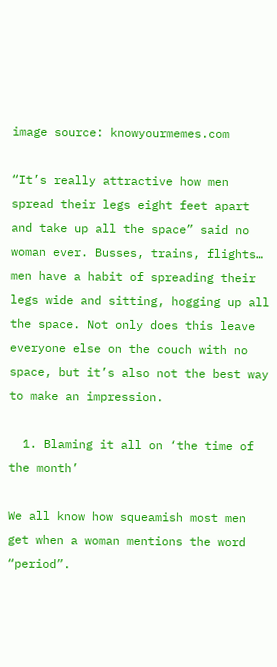image source: knowyourmemes.com

“It’s really attractive how men spread their legs eight feet apart and take up all the space” said no woman ever. Busses, trains, flights… men have a habit of spreading their legs wide and sitting, hogging up all the space. Not only does this leave everyone else on the couch with no space, but it’s also not the best way to make an impression.

  1. Blaming it all on ‘the time of the month’

We all know how squeamish most men get when a woman mentions the word “period”.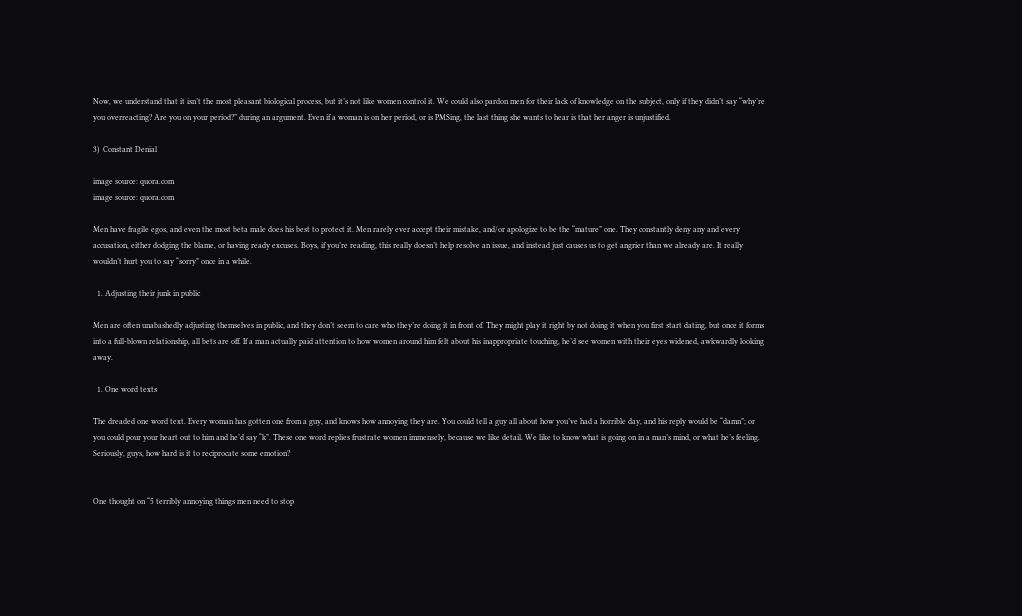Now, we understand that it isn’t the most pleasant biological process, but it’s not like women control it. We could also pardon men for their lack of knowledge on the subject, only if they didn’t say “why’re you overreacting? Are you on your period?” during an argument. Even if a woman is on her period, or is PMSing, the last thing she wants to hear is that her anger is unjustified.

3)  Constant Denial

image source: quora.com
image source: quora.com

Men have fragile egos, and even the most beta male does his best to protect it. Men rarely ever accept their mistake, and/or apologize to be the “mature” one. They constantly deny any and every accusation, either dodging the blame, or having ready excuses. Boys, if you’re reading, this really doesn’t help resolve an issue, and instead just causes us to get angrier than we already are. It really wouldn’t hurt you to say “sorry” once in a while.

  1. Adjusting their junk in public

Men are often unabashedly adjusting themselves in public, and they don’t seem to care who they’re doing it in front of. They might play it right by not doing it when you first start dating, but once it forms into a full-blown relationship, all bets are off. If a man actually paid attention to how women around him felt about his inappropriate touching, he’d see women with their eyes widened, awkwardly looking away.

  1. One word texts

The dreaded one word text. Every woman has gotten one from a guy, and knows how annoying they are. You could tell a guy all about how you’ve had a horrible day, and his reply would be “damn”; or you could pour your heart out to him and he’d say “k”. These one word replies frustrate women immensely, because we like detail. We like to know what is going on in a man’s mind, or what he’s feeling. Seriously, guys, how hard is it to reciprocate some emotion?


One thought on “5 terribly annoying things men need to stop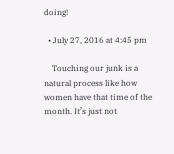doing!

  • July 27, 2016 at 4:45 pm

    Touching our junk is a natural process like how women have that time of the month. It’s just not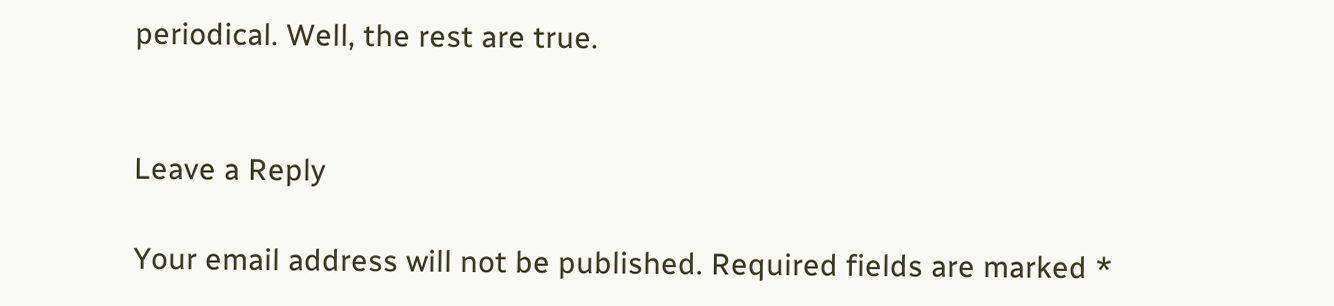periodical. Well, the rest are true.


Leave a Reply

Your email address will not be published. Required fields are marked *